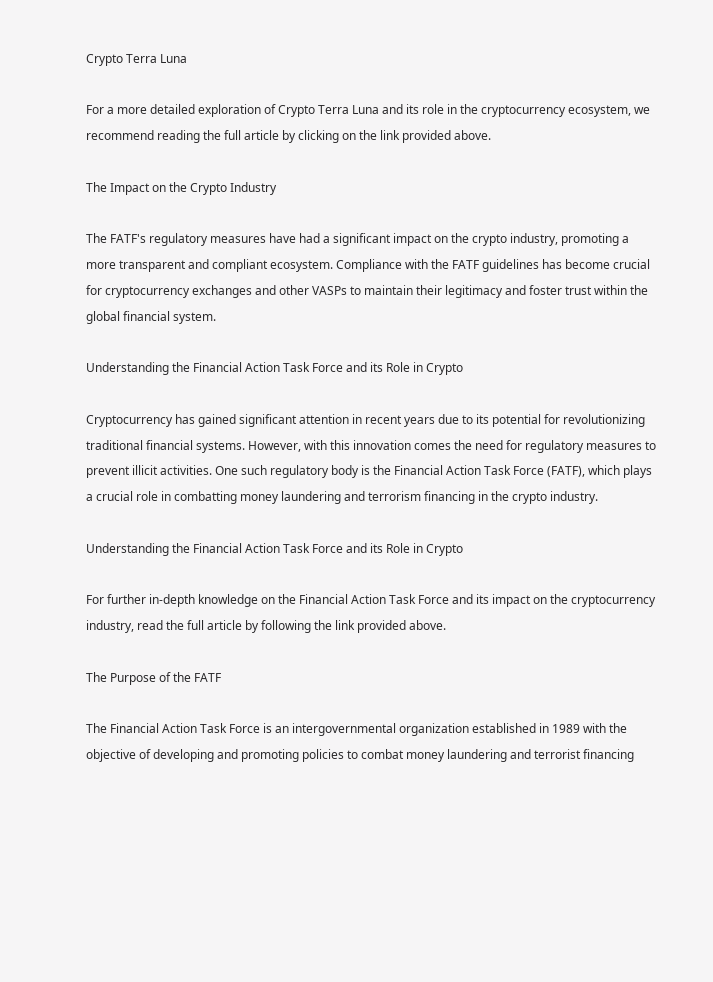Crypto Terra Luna

For a more detailed exploration of Crypto Terra Luna and its role in the cryptocurrency ecosystem, we recommend reading the full article by clicking on the link provided above.

The Impact on the Crypto Industry

The FATF's regulatory measures have had a significant impact on the crypto industry, promoting a more transparent and compliant ecosystem. Compliance with the FATF guidelines has become crucial for cryptocurrency exchanges and other VASPs to maintain their legitimacy and foster trust within the global financial system.

Understanding the Financial Action Task Force and its Role in Crypto

Cryptocurrency has gained significant attention in recent years due to its potential for revolutionizing traditional financial systems. However, with this innovation comes the need for regulatory measures to prevent illicit activities. One such regulatory body is the Financial Action Task Force (FATF), which plays a crucial role in combatting money laundering and terrorism financing in the crypto industry.

Understanding the Financial Action Task Force and its Role in Crypto

For further in-depth knowledge on the Financial Action Task Force and its impact on the cryptocurrency industry, read the full article by following the link provided above.

The Purpose of the FATF

The Financial Action Task Force is an intergovernmental organization established in 1989 with the objective of developing and promoting policies to combat money laundering and terrorist financing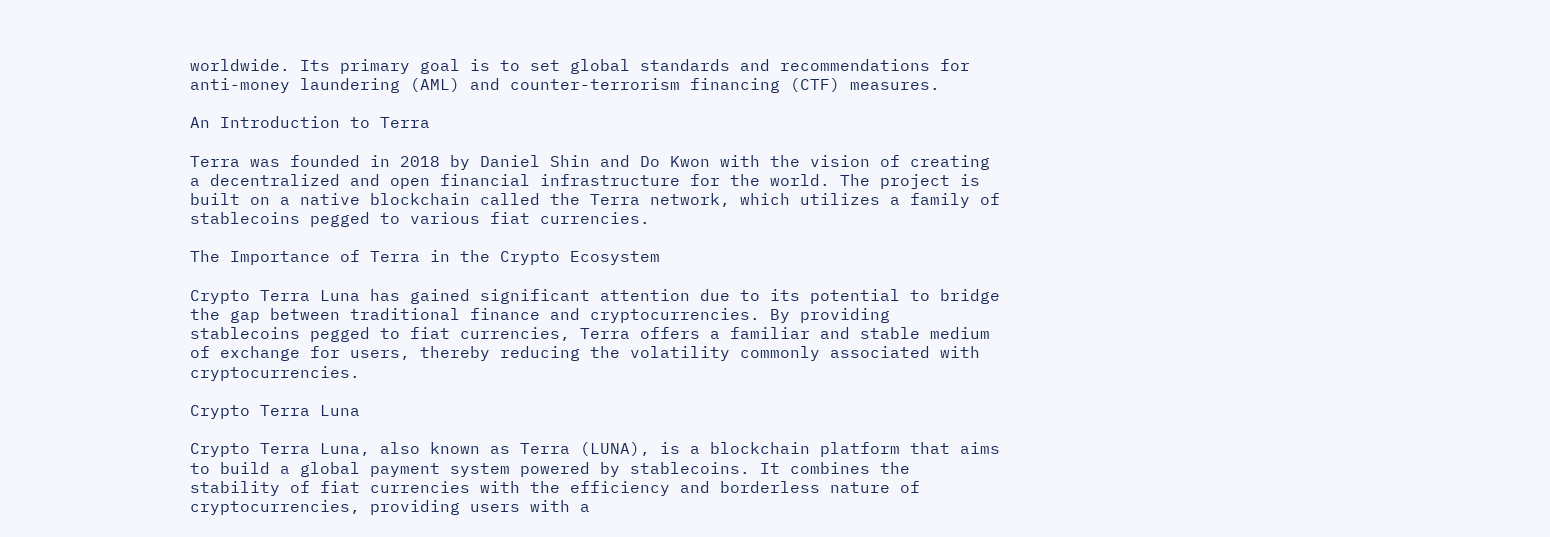worldwide. Its primary goal is to set global standards and recommendations for anti-money laundering (AML) and counter-terrorism financing (CTF) measures.

An Introduction to Terra

Terra was founded in 2018 by Daniel Shin and Do Kwon with the vision of creating a decentralized and open financial infrastructure for the world. The project is built on a native blockchain called the Terra network, which utilizes a family of stablecoins pegged to various fiat currencies.

The Importance of Terra in the Crypto Ecosystem

Crypto Terra Luna has gained significant attention due to its potential to bridge the gap between traditional finance and cryptocurrencies. By providing stablecoins pegged to fiat currencies, Terra offers a familiar and stable medium of exchange for users, thereby reducing the volatility commonly associated with cryptocurrencies.

Crypto Terra Luna

Crypto Terra Luna, also known as Terra (LUNA), is a blockchain platform that aims to build a global payment system powered by stablecoins. It combines the stability of fiat currencies with the efficiency and borderless nature of cryptocurrencies, providing users with a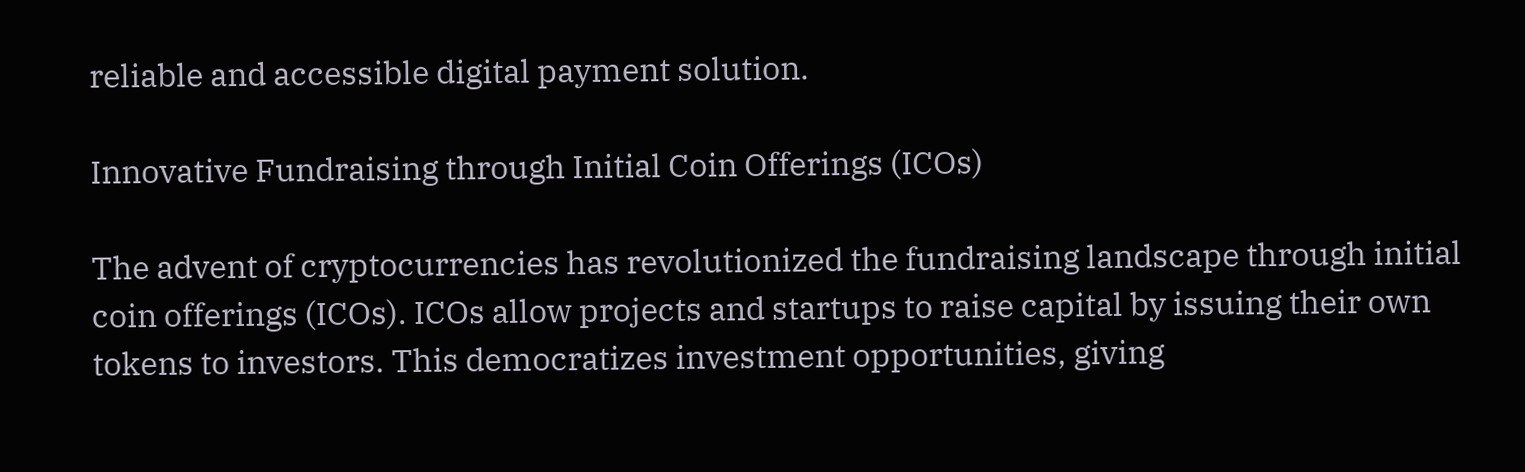reliable and accessible digital payment solution.

Innovative Fundraising through Initial Coin Offerings (ICOs)

The advent of cryptocurrencies has revolutionized the fundraising landscape through initial coin offerings (ICOs). ICOs allow projects and startups to raise capital by issuing their own tokens to investors. This democratizes investment opportunities, giving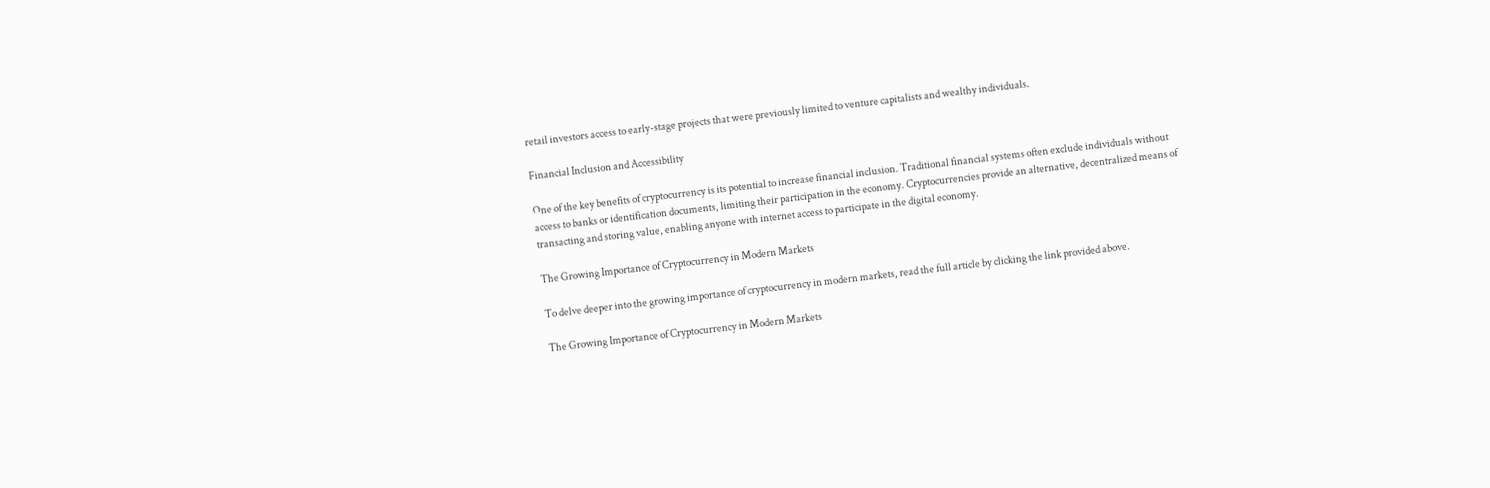retail investors access to early-stage projects that were previously limited to venture capitalists and wealthy individuals.

Financial Inclusion and Accessibility

One of the key benefits of cryptocurrency is its potential to increase financial inclusion. Traditional financial systems often exclude individuals without access to banks or identification documents, limiting their participation in the economy. Cryptocurrencies provide an alternative, decentralized means of transacting and storing value, enabling anyone with internet access to participate in the digital economy.

The Growing Importance of Cryptocurrency in Modern Markets

To delve deeper into the growing importance of cryptocurrency in modern markets, read the full article by clicking the link provided above.

The Growing Importance of Cryptocurrency in Modern Markets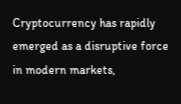Cryptocurrency has rapidly emerged as a disruptive force in modern markets,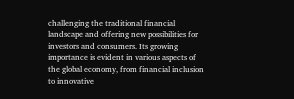challenging the traditional financial landscape and offering new possibilities for investors and consumers. Its growing importance is evident in various aspects of the global economy, from financial inclusion to innovative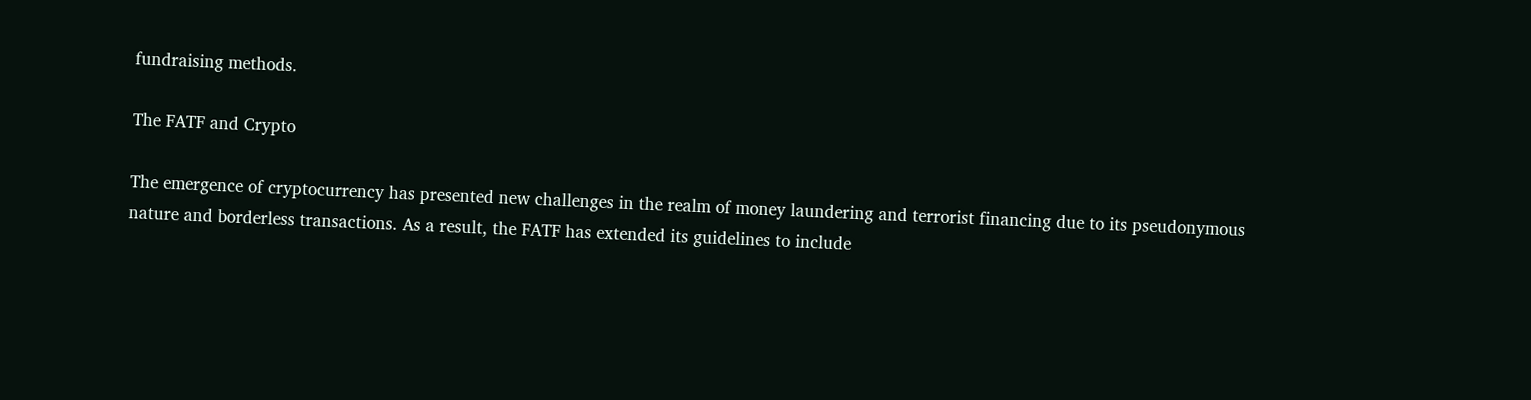fundraising methods.

The FATF and Crypto

The emergence of cryptocurrency has presented new challenges in the realm of money laundering and terrorist financing due to its pseudonymous nature and borderless transactions. As a result, the FATF has extended its guidelines to include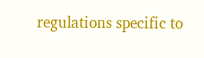regulations specific to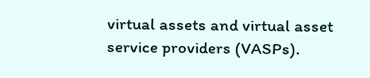virtual assets and virtual asset service providers (VASPs).